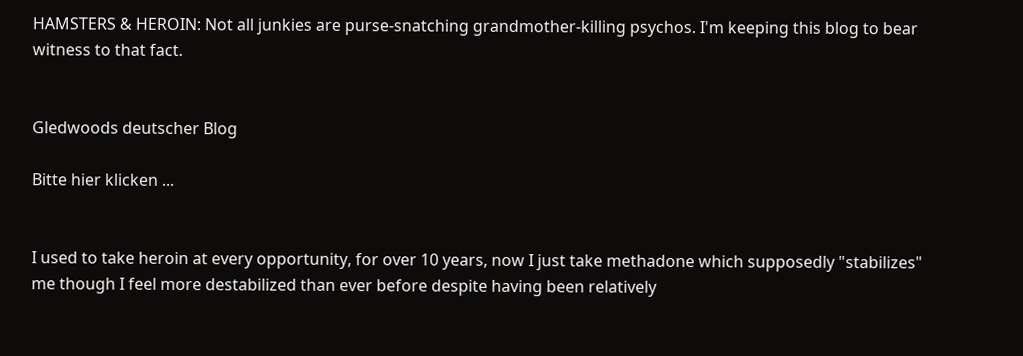HAMSTERS & HEROIN: Not all junkies are purse-snatching grandmother-killing psychos. I'm keeping this blog to bear witness to that fact.


Gledwoods deutscher Blog

Bitte hier klicken ...


I used to take heroin at every opportunity, for over 10 years, now I just take methadone which supposedly "stabilizes" me though I feel more destabilized than ever before despite having been relatively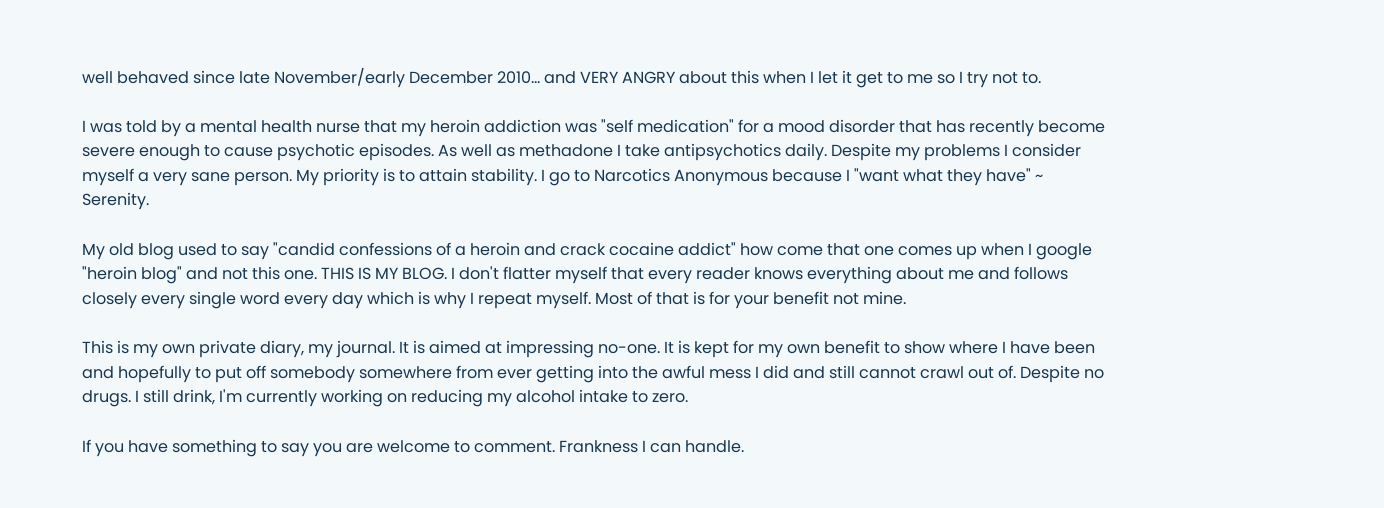well behaved since late November/early December 2010... and VERY ANGRY about this when I let it get to me so I try not to.

I was told by a mental health nurse that my heroin addiction was "self medication" for a mood disorder that has recently become severe enough to cause psychotic episodes. As well as methadone I take antipsychotics daily. Despite my problems I consider myself a very sane person. My priority is to attain stability. I go to Narcotics Anonymous because I "want what they have" ~ Serenity.

My old blog used to say "candid confessions of a heroin and crack cocaine addict" how come that one comes up when I google "heroin blog" and not this one. THIS IS MY BLOG. I don't flatter myself that every reader knows everything about me and follows closely every single word every day which is why I repeat myself. Most of that is for your benefit not mine.

This is my own private diary, my journal. It is aimed at impressing no-one. It is kept for my own benefit to show where I have been and hopefully to put off somebody somewhere from ever getting into the awful mess I did and still cannot crawl out of. Despite no drugs. I still drink, I'm currently working on reducing my alcohol intake to zero.

If you have something to say you are welcome to comment. Frankness I can handle.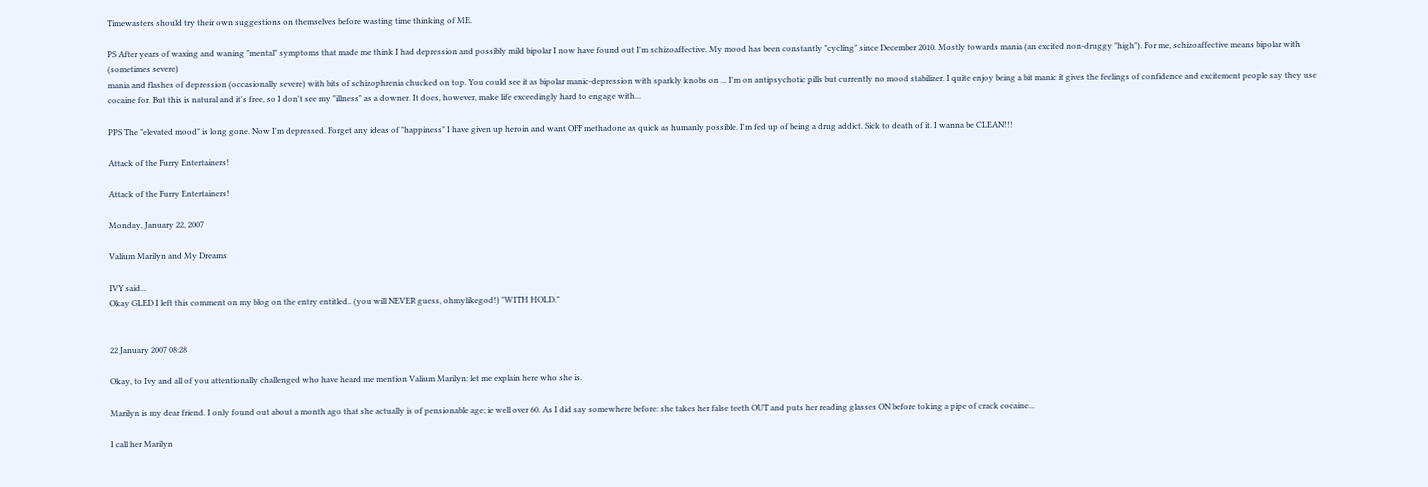Timewasters should try their own suggestions on themselves before wasting time thinking of ME.

PS After years of waxing and waning "mental" symptoms that made me think I had depression and possibly mild bipolar I now have found out I'm schizoaffective. My mood has been constantly "cycling" since December 2010. Mostly towards mania (an excited non-druggy "high"). For me, schizoaffective means bipolar with (sometimes severe)
mania and flashes of depression (occasionally severe) with bits of schizophrenia chucked on top. You could see it as bipolar manic-depression with sparkly knobs on ... I'm on antipsychotic pills but currently no mood stabilizer. I quite enjoy being a bit manic it gives the feelings of confidence and excitement people say they use cocaine for. But this is natural and it's free, so I don't see my "illness" as a downer. It does, however, make life exceedingly hard to engage with...

PPS The "elevated mood" is long gone. Now I'm depressed. Forget any ideas of "happiness" I have given up heroin and want OFF methadone as quick as humanly possible. I'm fed up of being a drug addict. Sick to death of it. I wanna be CLEAN!!!

Attack of the Furry Entertainers!

Attack of the Furry Entertainers!

Monday, January 22, 2007

Valium Marilyn and My Dreams

IVY said...
Okay GLED I left this comment on my blog on the entry entitled.. (you will NEVER guess, ohmylikegod!) "WITH HOLD."


22 January 2007 08:28

Okay, to Ivy and all of you attentionally challenged who have heard me mention Valium Marilyn: let me explain here who she is.

Marilyn is my dear friend. I only found out about a month ago that she actually is of pensionable age; ie well over 60. As I did say somewhere before: she takes her false teeth OUT and puts her reading glasses ON before toking a pipe of crack cocaine...

I call her Marilyn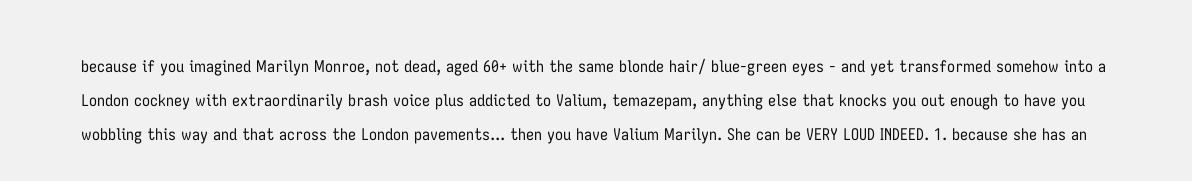because if you imagined Marilyn Monroe, not dead, aged 60+ with the same blonde hair/ blue-green eyes - and yet transformed somehow into a London cockney with extraordinarily brash voice plus addicted to Valium, temazepam, anything else that knocks you out enough to have you wobbling this way and that across the London pavements... then you have Valium Marilyn. She can be VERY LOUD INDEED. 1. because she has an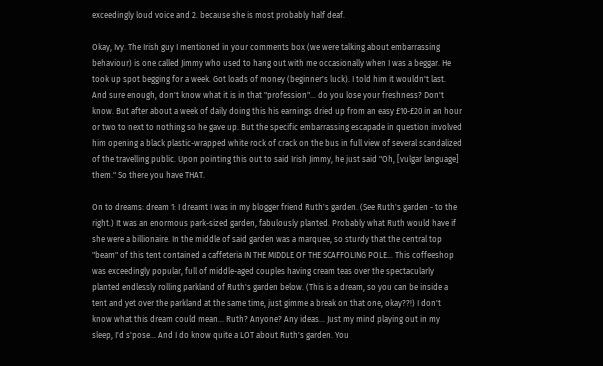exceedingly loud voice and 2. because she is most probably half deaf.

Okay, Ivy. The Irish guy I mentioned in your comments box (we were talking about embarrassing behaviour) is one called Jimmy who used to hang out with me occasionally when I was a beggar. He took up spot begging for a week. Got loads of money (beginner's luck). I told him it wouldn't last. And sure enough, don't know what it is in that "profession"... do you lose your freshness? Don't know. But after about a week of daily doing this his earnings dried up from an easy £10-£20 in an hour or two to next to nothing so he gave up. But the specific embarrassing escapade in question involved him opening a black plastic-wrapped white rock of crack on the bus in full view of several scandalized of the travelling public. Upon pointing this out to said Irish Jimmy, he just said "Oh, [vulgar language] them." So there you have THAT.

On to dreams: dream 1: I dreamt I was in my blogger friend Ruth's garden. (See Ruth's garden - to the right.) It was an enormous park-sized garden, fabulously planted. Probably what Ruth would have if she were a billionaire. In the middle of said garden was a marquee, so sturdy that the central top "beam" of this tent contained a caffeteria IN THE MIDDLE OF THE SCAFFOLING POLE... This coffeeshop was exceedingly popular, full of middle-aged couples having cream teas over the spectacularly planted endlessly rolling parkland of Ruth's garden below. (This is a dream, so you can be inside a tent and yet over the parkland at the same time, just gimme a break on that one, okay??!) I don't know what this dream could mean... Ruth? Anyone? Any ideas... Just my mind playing out in my sleep, I'd s'pose... And I do know quite a LOT about Ruth's garden. You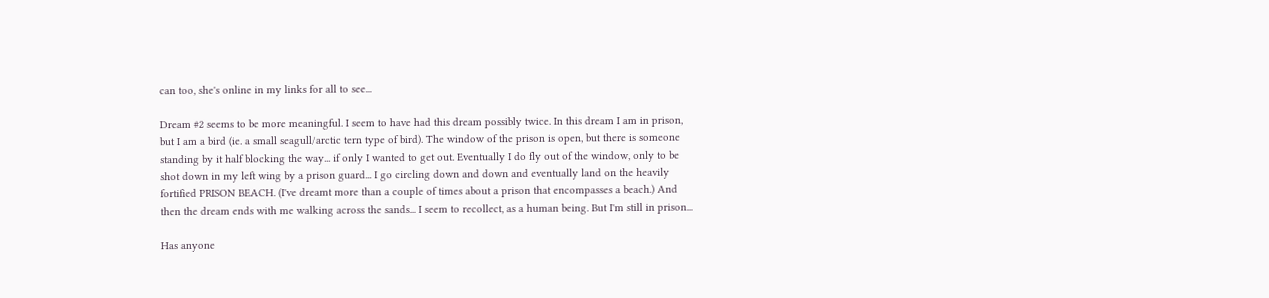can too, she's online in my links for all to see...

Dream #2 seems to be more meaningful. I seem to have had this dream possibly twice. In this dream I am in prison, but I am a bird (ie. a small seagull/arctic tern type of bird). The window of the prison is open, but there is someone standing by it half blocking the way... if only I wanted to get out. Eventually I do fly out of the window, only to be shot down in my left wing by a prison guard... I go circling down and down and eventually land on the heavily fortified PRISON BEACH. (I've dreamt more than a couple of times about a prison that encompasses a beach.) And then the dream ends with me walking across the sands... I seem to recollect, as a human being. But I'm still in prison...

Has anyone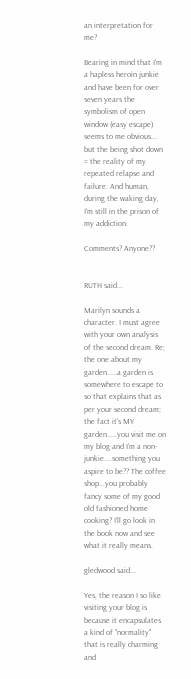an interpretation for me?

Bearing in mind that I'm a hapless heroin junkie and have been for over seven years the symbolism of open window (easy escape) seems to me obvious... but the being shot down = the reality of my repeated relapse and failure. And human, during the waking day, I'm still in the prison of my addiction.

Comments? Anyone??


RUTH said...

Marilyn sounds a character. I must agree with your own analysis of the second dream. Re; the one about my garden.....a garden is somewhere to escape to so that explains that as per your second dream; the fact it's MY garden.....you visit me on my blog and I'm a non-junkie....something you aspire to be?? The coffee shop...you probably fancy some of my good old fashioned home cooking? I'll go look in the book now and see what it really means.

gledwood said...

Yes, the reason I so like visiting your blog is because it encapsulates a kind of "normality" that is really charming and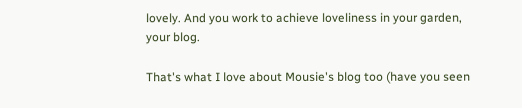lovely. And you work to achieve loveliness in your garden, your blog.

That's what I love about Mousie's blog too (have you seen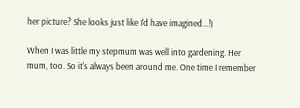her picture? She looks just like I'd have imagined...!)

When I was little my stepmum was well into gardening. Her mum, too. So it's always been around me. One time I remember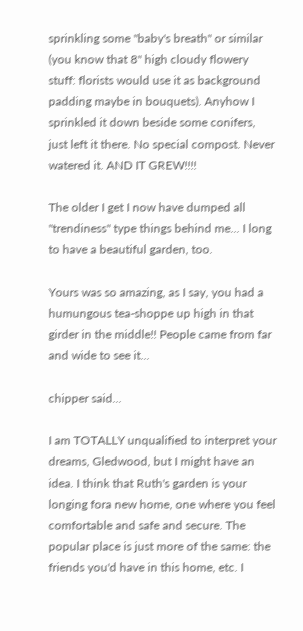sprinkling some "baby's breath" or similar (you know that 8" high cloudy flowery stuff: florists would use it as background padding maybe in bouquets). Anyhow I sprinkled it down beside some conifers, just left it there. No special compost. Never watered it. AND IT GREW!!!!

The older I get I now have dumped all "trendiness" type things behind me... I long to have a beautiful garden, too.

Yours was so amazing, as I say, you had a humungous tea-shoppe up high in that girder in the middle!! People came from far and wide to see it...

chipper said...

I am TOTALLY unqualified to interpret your dreams, Gledwood, but I might have an idea. I think that Ruth's garden is your longing fora new home, one where you feel comfortable and safe and secure. The popular place is just more of the same: the friends you'd have in this home, etc. I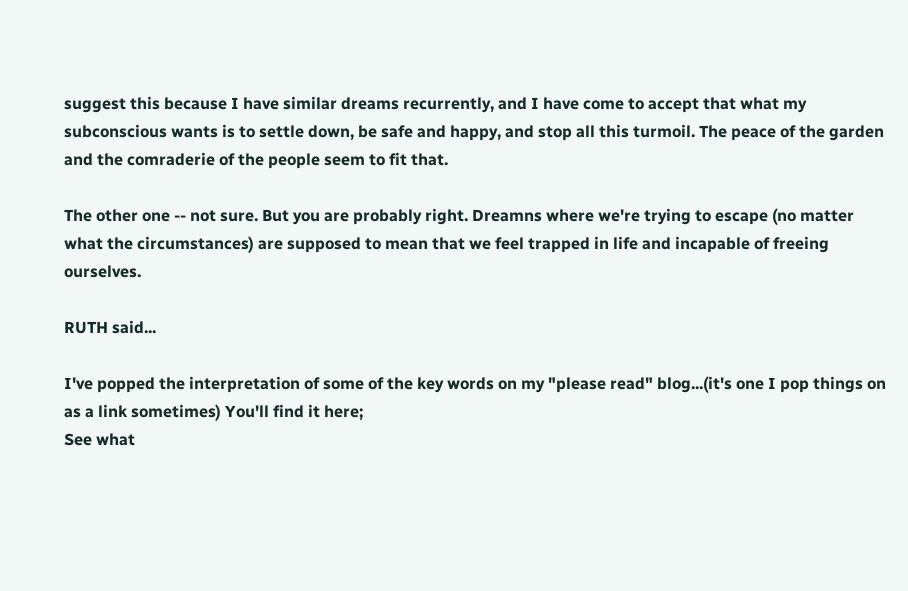suggest this because I have similar dreams recurrently, and I have come to accept that what my subconscious wants is to settle down, be safe and happy, and stop all this turmoil. The peace of the garden and the comraderie of the people seem to fit that.

The other one -- not sure. But you are probably right. Dreamns where we're trying to escape (no matter what the circumstances) are supposed to mean that we feel trapped in life and incapable of freeing ourselves.

RUTH said...

I've popped the interpretation of some of the key words on my "please read" blog...(it's one I pop things on as a link sometimes) You'll find it here;
See what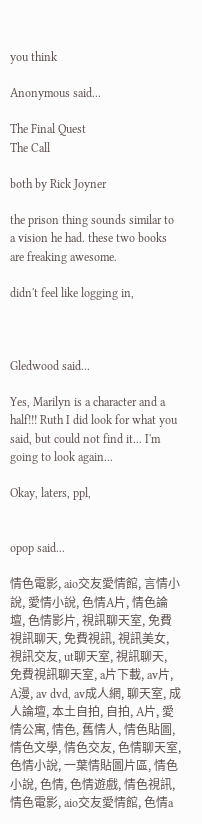you think

Anonymous said...

The Final Quest
The Call

both by Rick Joyner

the prison thing sounds similar to a vision he had. these two books are freaking awesome.

didn't feel like logging in,



Gledwood said...

Yes, Marilyn is a character and a half!!! Ruth I did look for what you said, but could not find it... I'm going to look again...

Okay, laters, ppl,


opop said...

情色電影, aio交友愛情館, 言情小說, 愛情小說, 色情A片, 情色論壇, 色情影片, 視訊聊天室, 免費視訊聊天, 免費視訊, 視訊美女, 視訊交友, ut聊天室, 視訊聊天, 免費視訊聊天室, a片下載, av片, A漫, av dvd, av成人網, 聊天室, 成人論壇, 本土自拍, 自拍, A片, 愛情公寓, 情色, 舊情人, 情色貼圖, 情色文學, 情色交友, 色情聊天室, 色情小說, 一葉情貼圖片區, 情色小說, 色情, 色情遊戲, 情色視訊, 情色電影, aio交友愛情館, 色情a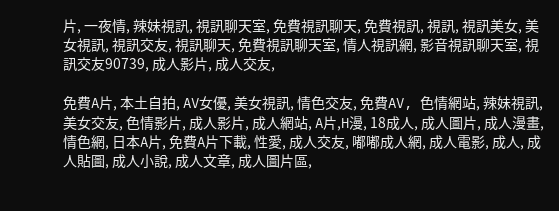片, 一夜情, 辣妹視訊, 視訊聊天室, 免費視訊聊天, 免費視訊, 視訊, 視訊美女, 美女視訊, 視訊交友, 視訊聊天, 免費視訊聊天室, 情人視訊網, 影音視訊聊天室, 視訊交友90739, 成人影片, 成人交友,

免費A片, 本土自拍, AV女優, 美女視訊, 情色交友, 免費AV, 色情網站, 辣妹視訊, 美女交友, 色情影片, 成人影片, 成人網站, A片,H漫, 18成人, 成人圖片, 成人漫畫, 情色網, 日本A片, 免費A片下載, 性愛, 成人交友, 嘟嘟成人網, 成人電影, 成人, 成人貼圖, 成人小說, 成人文章, 成人圖片區,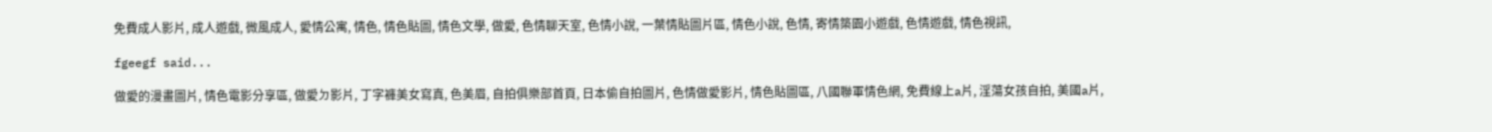免費成人影片, 成人遊戲, 微風成人, 愛情公寓, 情色, 情色貼圖, 情色文學, 做愛, 色情聊天室, 色情小說, 一葉情貼圖片區, 情色小說, 色情, 寄情築園小遊戲, 色情遊戲, 情色視訊,

fgeegf said...

做愛的漫畫圖片, 情色電影分享區, 做愛ㄉ影片, 丁字褲美女寫真, 色美眉, 自拍俱樂部首頁, 日本偷自拍圖片, 色情做愛影片, 情色貼圖區, 八國聯軍情色網, 免費線上a片, 淫蕩女孩自拍, 美國a片,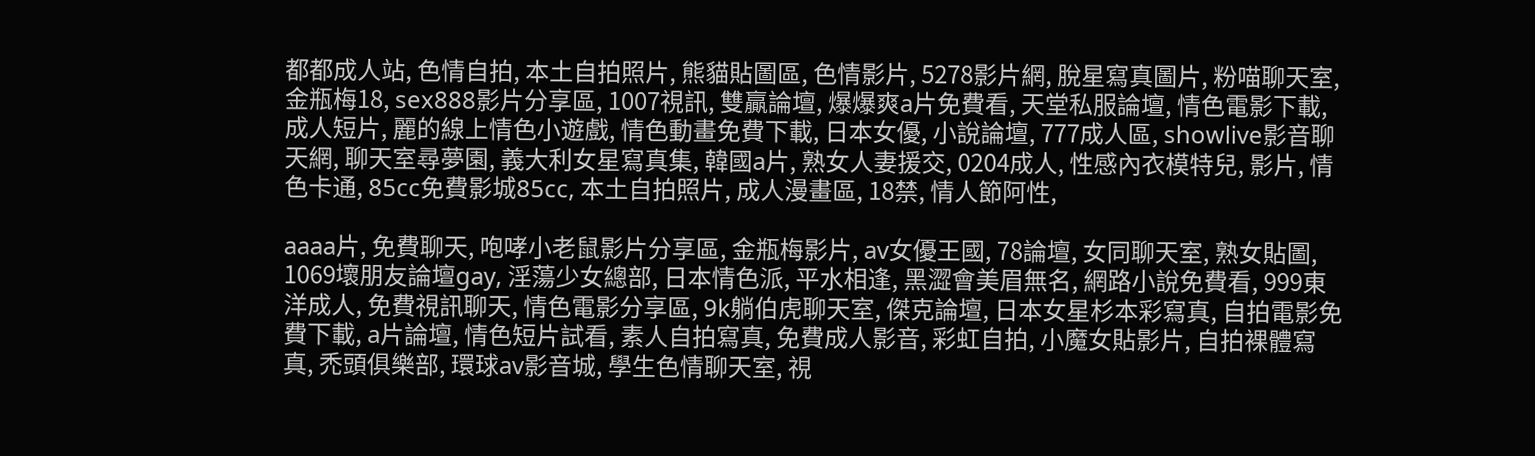都都成人站, 色情自拍, 本土自拍照片, 熊貓貼圖區, 色情影片, 5278影片網, 脫星寫真圖片, 粉喵聊天室, 金瓶梅18, sex888影片分享區, 1007視訊, 雙贏論壇, 爆爆爽a片免費看, 天堂私服論壇, 情色電影下載, 成人短片, 麗的線上情色小遊戲, 情色動畫免費下載, 日本女優, 小說論壇, 777成人區, showlive影音聊天網, 聊天室尋夢園, 義大利女星寫真集, 韓國a片, 熟女人妻援交, 0204成人, 性感內衣模特兒, 影片, 情色卡通, 85cc免費影城85cc, 本土自拍照片, 成人漫畫區, 18禁, 情人節阿性,

aaaa片, 免費聊天, 咆哮小老鼠影片分享區, 金瓶梅影片, av女優王國, 78論壇, 女同聊天室, 熟女貼圖, 1069壞朋友論壇gay, 淫蕩少女總部, 日本情色派, 平水相逢, 黑澀會美眉無名, 網路小說免費看, 999東洋成人, 免費視訊聊天, 情色電影分享區, 9k躺伯虎聊天室, 傑克論壇, 日本女星杉本彩寫真, 自拍電影免費下載, a片論壇, 情色短片試看, 素人自拍寫真, 免費成人影音, 彩虹自拍, 小魔女貼影片, 自拍裸體寫真, 禿頭俱樂部, 環球av影音城, 學生色情聊天室, 視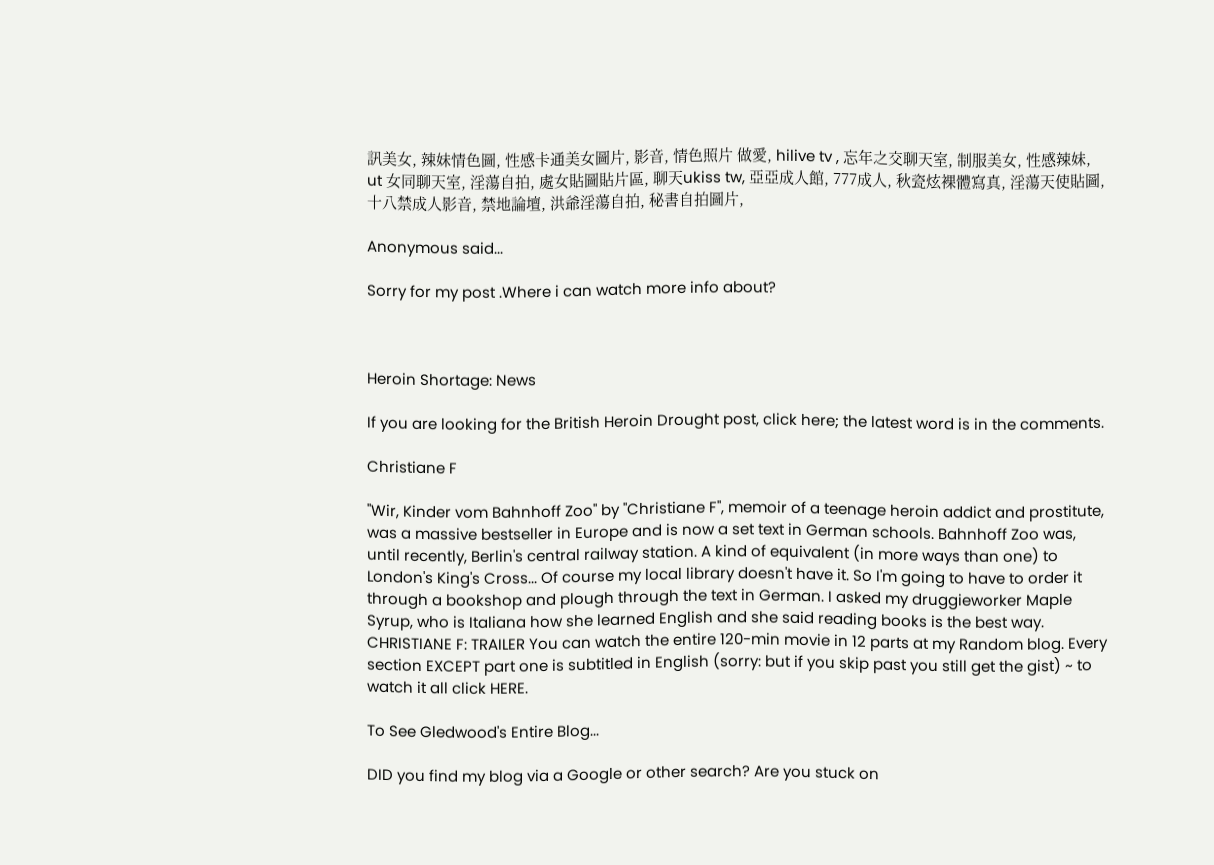訊美女, 辣妹情色圖, 性感卡通美女圖片, 影音, 情色照片 做愛, hilive tv , 忘年之交聊天室, 制服美女, 性感辣妹, ut 女同聊天室, 淫蕩自拍, 處女貼圖貼片區, 聊天ukiss tw, 亞亞成人館, 777成人, 秋瓷炫裸體寫真, 淫蕩天使貼圖, 十八禁成人影音, 禁地論壇, 洪爺淫蕩自拍, 秘書自拍圖片,

Anonymous said...

Sorry for my post .Where i can watch more info about?



Heroin Shortage: News

If you are looking for the British Heroin Drought post, click here; the latest word is in the comments.

Christiane F

"Wir, Kinder vom Bahnhoff Zoo" by "Christiane F", memoir of a teenage heroin addict and prostitute, was a massive bestseller in Europe and is now a set text in German schools. Bahnhoff Zoo was, until recently, Berlin's central railway station. A kind of equivalent (in more ways than one) to London's King's Cross... Of course my local library doesn't have it. So I'm going to have to order it through a bookshop and plough through the text in German. I asked my druggieworker Maple Syrup, who is Italiana how she learned English and she said reading books is the best way. CHRISTIANE F: TRAILER You can watch the entire 120-min movie in 12 parts at my Random blog. Every section EXCEPT part one is subtitled in English (sorry: but if you skip past you still get the gist) ~ to watch it all click HERE.

To See Gledwood's Entire Blog...

DID you find my blog via a Google or other search? Are you stuck on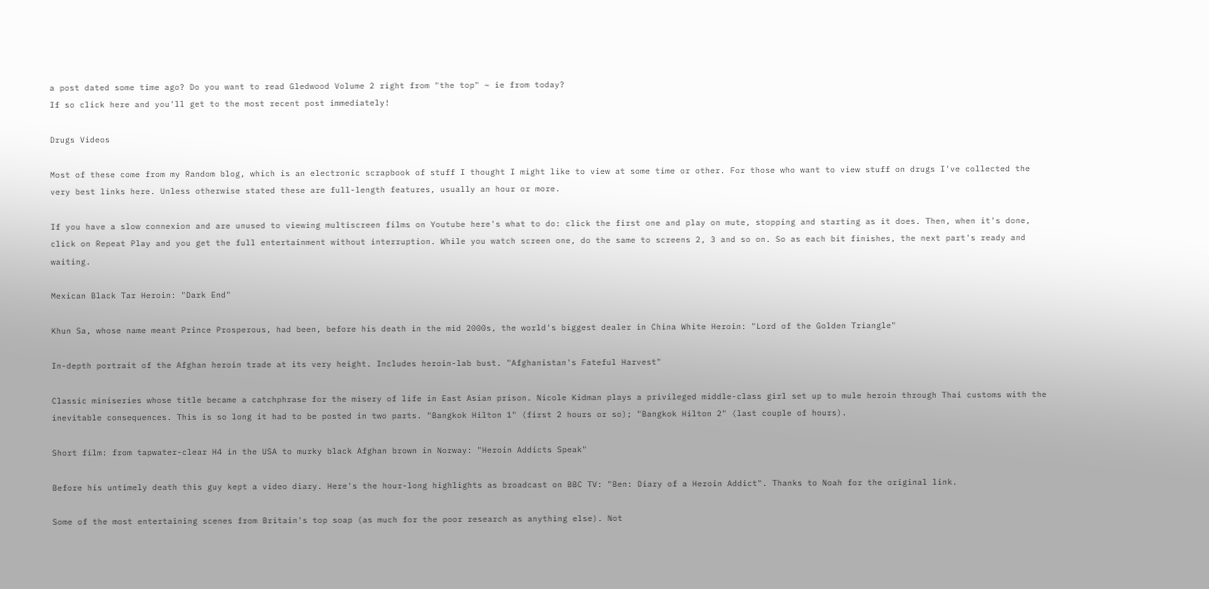a post dated some time ago? Do you want to read Gledwood Volume 2 right from "the top" ~ ie from today?
If so click here and you'll get to the most recent post immediately!

Drugs Videos

Most of these come from my Random blog, which is an electronic scrapbook of stuff I thought I might like to view at some time or other. For those who want to view stuff on drugs I've collected the very best links here. Unless otherwise stated these are full-length features, usually an hour or more.

If you have a slow connexion and are unused to viewing multiscreen films on Youtube here's what to do: click the first one and play on mute, stopping and starting as it does. Then, when it's done, click on Repeat Play and you get the full entertainment without interruption. While you watch screen one, do the same to screens 2, 3 and so on. So as each bit finishes, the next part's ready and waiting.

Mexican Black Tar Heroin: "Dark End"

Khun Sa, whose name meant Prince Prosperous, had been, before his death in the mid 2000s, the world's biggest dealer in China White Heroin: "Lord of the Golden Triangle"

In-depth portrait of the Afghan heroin trade at its very height. Includes heroin-lab bust. "Afghanistan's Fateful Harvest"

Classic miniseries whose title became a catchphrase for the misery of life in East Asian prison. Nicole Kidman plays a privileged middle-class girl set up to mule heroin through Thai customs with the inevitable consequences. This is so long it had to be posted in two parts. "Bangkok Hilton 1" (first 2 hours or so); "Bangkok Hilton 2" (last couple of hours).

Short film: from tapwater-clear H4 in the USA to murky black Afghan brown in Norway: "Heroin Addicts Speak"

Before his untimely death this guy kept a video diary. Here's the hour-long highlights as broadcast on BBC TV: "Ben: Diary of a Heroin Addict". Thanks to Noah for the original link.

Some of the most entertaining scenes from Britain's top soap (as much for the poor research as anything else). Not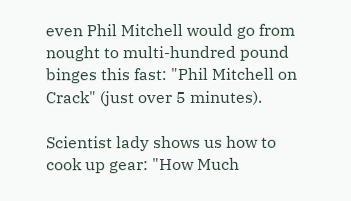even Phil Mitchell would go from nought to multi-hundred pound binges this fast: "Phil Mitchell on Crack" (just over 5 minutes).

Scientist lady shows us how to cook up gear: "How Much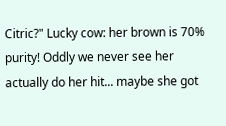Citric?" Lucky cow: her brown is 70% purity! Oddly we never see her actually do her hit... maybe she got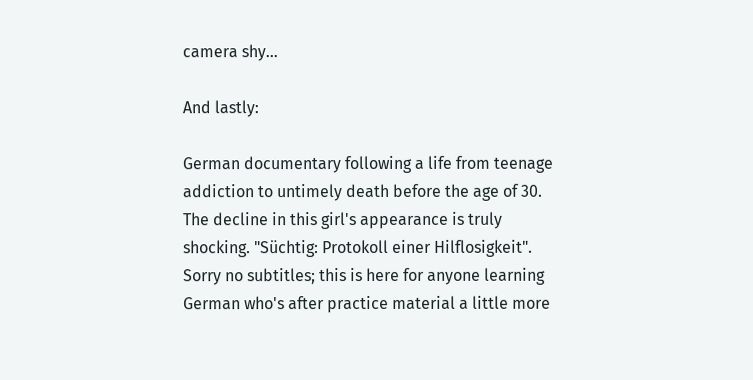camera shy...

And lastly:

German documentary following a life from teenage addiction to untimely death before the age of 30. The decline in this girl's appearance is truly shocking. "Süchtig: Protokoll einer Hilflosigkeit". Sorry no subtitles; this is here for anyone learning German who's after practice material a little more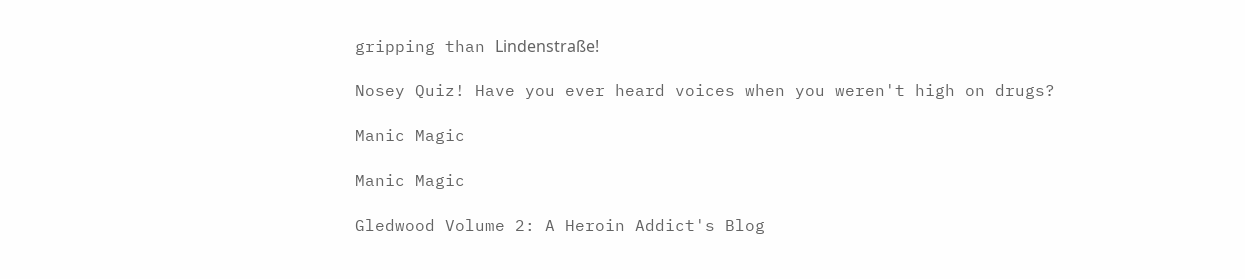gripping than Lindenstraße!

Nosey Quiz! Have you ever heard voices when you weren't high on drugs?

Manic Magic

Manic Magic

Gledwood Volume 2: A Heroin Addict's Blog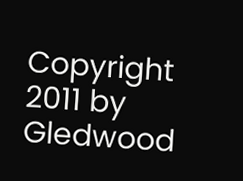Copyright 2011 by Gledwood